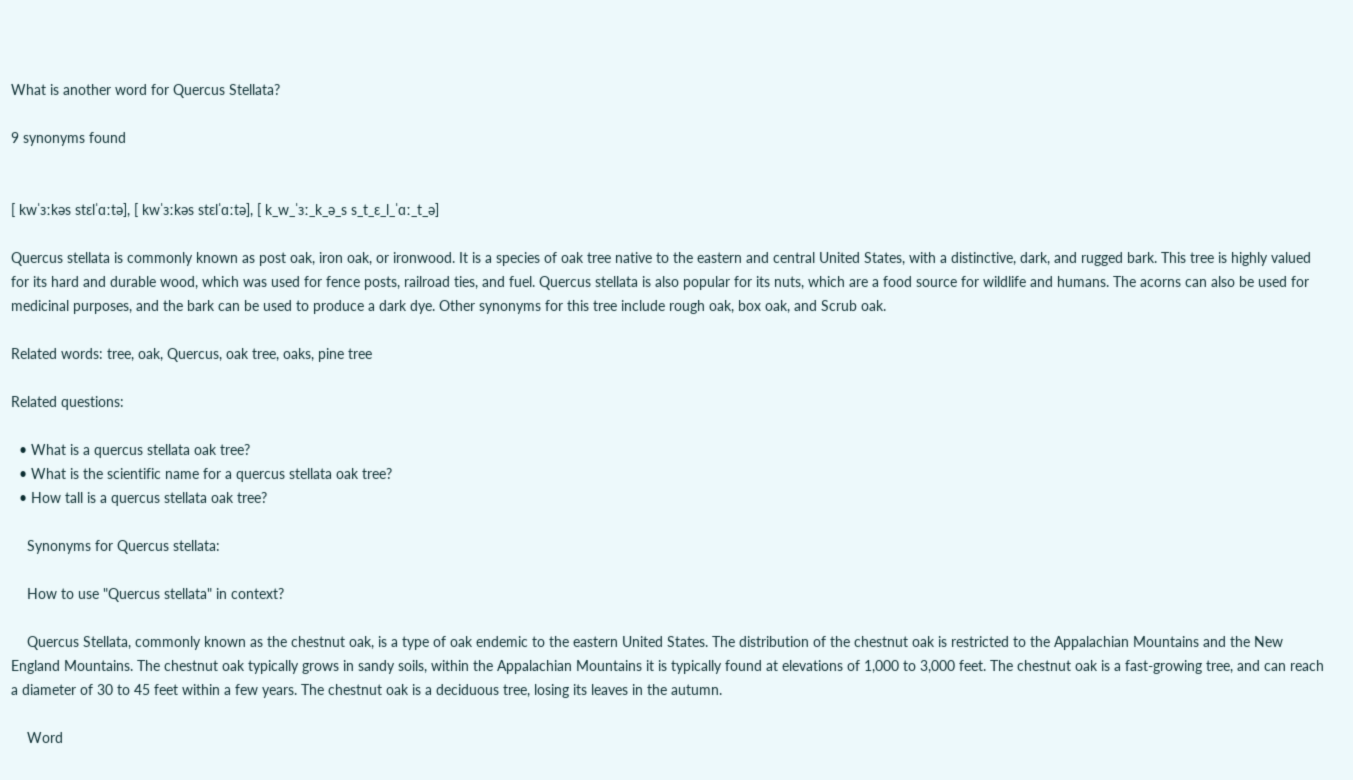What is another word for Quercus Stellata?

9 synonyms found


[ kwˈɜːkəs stɛlˈɑːtə], [ kwˈɜːkəs stɛlˈɑːtə], [ k_w_ˈɜː_k_ə_s s_t_ɛ_l_ˈɑː_t_ə]

Quercus stellata is commonly known as post oak, iron oak, or ironwood. It is a species of oak tree native to the eastern and central United States, with a distinctive, dark, and rugged bark. This tree is highly valued for its hard and durable wood, which was used for fence posts, railroad ties, and fuel. Quercus stellata is also popular for its nuts, which are a food source for wildlife and humans. The acorns can also be used for medicinal purposes, and the bark can be used to produce a dark dye. Other synonyms for this tree include rough oak, box oak, and Scrub oak.

Related words: tree, oak, Quercus, oak tree, oaks, pine tree

Related questions:

  • What is a quercus stellata oak tree?
  • What is the scientific name for a quercus stellata oak tree?
  • How tall is a quercus stellata oak tree?

    Synonyms for Quercus stellata:

    How to use "Quercus stellata" in context?

    Quercus Stellata, commonly known as the chestnut oak, is a type of oak endemic to the eastern United States. The distribution of the chestnut oak is restricted to the Appalachian Mountains and the New England Mountains. The chestnut oak typically grows in sandy soils, within the Appalachian Mountains it is typically found at elevations of 1,000 to 3,000 feet. The chestnut oak is a fast-growing tree, and can reach a diameter of 30 to 45 feet within a few years. The chestnut oak is a deciduous tree, losing its leaves in the autumn.

    Word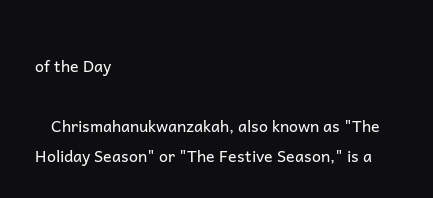of the Day

    Chrismahanukwanzakah, also known as "The Holiday Season" or "The Festive Season," is a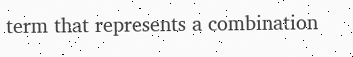term that represents a combination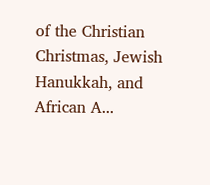of the Christian Christmas, Jewish Hanukkah, and African A...